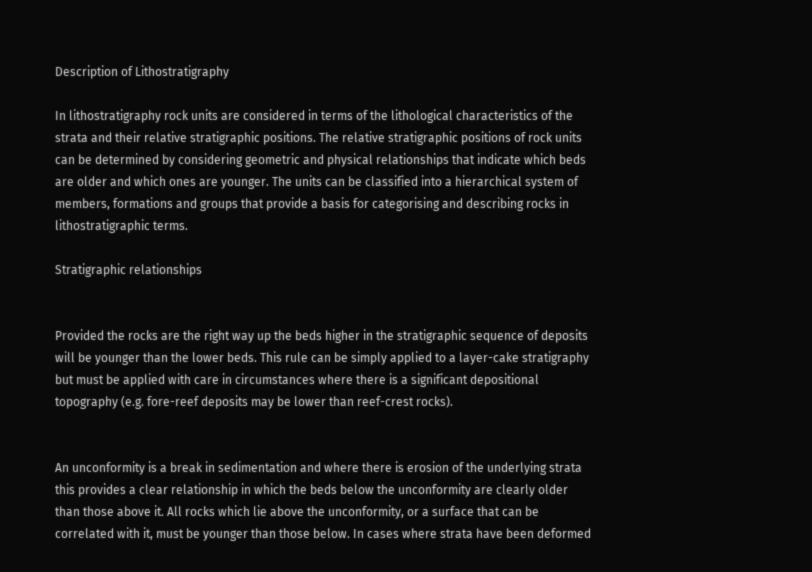Description of Lithostratigraphy

In lithostratigraphy rock units are considered in terms of the lithological characteristics of the strata and their relative stratigraphic positions. The relative stratigraphic positions of rock units can be determined by considering geometric and physical relationships that indicate which beds are older and which ones are younger. The units can be classified into a hierarchical system of members, formations and groups that provide a basis for categorising and describing rocks in lithostratigraphic terms.

Stratigraphic relationships


Provided the rocks are the right way up the beds higher in the stratigraphic sequence of deposits will be younger than the lower beds. This rule can be simply applied to a layer-cake stratigraphy but must be applied with care in circumstances where there is a significant depositional topography (e.g. fore-reef deposits may be lower than reef-crest rocks).


An unconformity is a break in sedimentation and where there is erosion of the underlying strata this provides a clear relationship in which the beds below the unconformity are clearly older than those above it. All rocks which lie above the unconformity, or a surface that can be correlated with it, must be younger than those below. In cases where strata have been deformed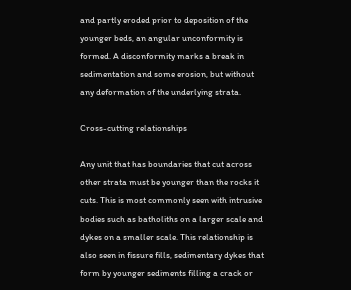and partly eroded prior to deposition of the younger beds, an angular unconformity is formed. A disconformity marks a break in sedimentation and some erosion, but without any deformation of the underlying strata.

Cross-cutting relationships

Any unit that has boundaries that cut across other strata must be younger than the rocks it cuts. This is most commonly seen with intrusive bodies such as batholiths on a larger scale and dykes on a smaller scale. This relationship is also seen in fissure fills, sedimentary dykes that form by younger sediments filling a crack or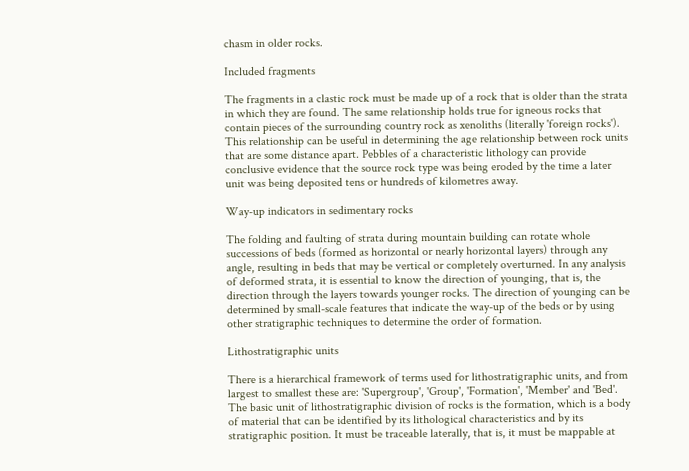chasm in older rocks.

Included fragments

The fragments in a clastic rock must be made up of a rock that is older than the strata in which they are found. The same relationship holds true for igneous rocks that contain pieces of the surrounding country rock as xenoliths (literally 'foreign rocks'). This relationship can be useful in determining the age relationship between rock units that are some distance apart. Pebbles of a characteristic lithology can provide conclusive evidence that the source rock type was being eroded by the time a later unit was being deposited tens or hundreds of kilometres away.

Way-up indicators in sedimentary rocks

The folding and faulting of strata during mountain building can rotate whole successions of beds (formed as horizontal or nearly horizontal layers) through any angle, resulting in beds that may be vertical or completely overturned. In any analysis of deformed strata, it is essential to know the direction of younging, that is, the direction through the layers towards younger rocks. The direction of younging can be determined by small-scale features that indicate the way-up of the beds or by using other stratigraphic techniques to determine the order of formation.

Lithostratigraphic units

There is a hierarchical framework of terms used for lithostratigraphic units, and from largest to smallest these are: 'Supergroup', 'Group', 'Formation', 'Member' and 'Bed'. The basic unit of lithostratigraphic division of rocks is the formation, which is a body of material that can be identified by its lithological characteristics and by its stratigraphic position. It must be traceable laterally, that is, it must be mappable at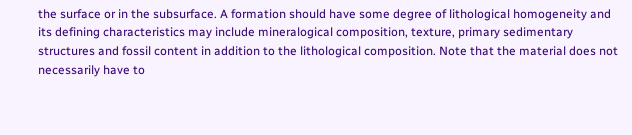the surface or in the subsurface. A formation should have some degree of lithological homogeneity and its defining characteristics may include mineralogical composition, texture, primary sedimentary structures and fossil content in addition to the lithological composition. Note that the material does not necessarily have to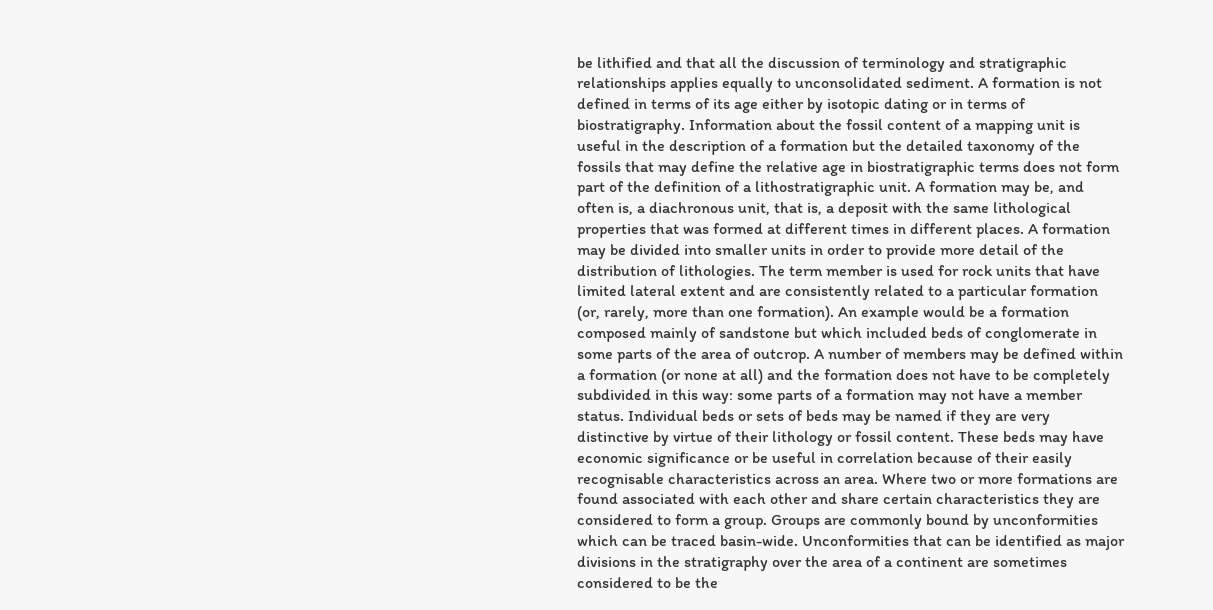be lithified and that all the discussion of terminology and stratigraphic relationships applies equally to unconsolidated sediment. A formation is not defined in terms of its age either by isotopic dating or in terms of biostratigraphy. Information about the fossil content of a mapping unit is useful in the description of a formation but the detailed taxonomy of the fossils that may define the relative age in biostratigraphic terms does not form part of the definition of a lithostratigraphic unit. A formation may be, and often is, a diachronous unit, that is, a deposit with the same lithological properties that was formed at different times in different places. A formation may be divided into smaller units in order to provide more detail of the distribution of lithologies. The term member is used for rock units that have limited lateral extent and are consistently related to a particular formation (or, rarely, more than one formation). An example would be a formation composed mainly of sandstone but which included beds of conglomerate in some parts of the area of outcrop. A number of members may be defined within a formation (or none at all) and the formation does not have to be completely subdivided in this way: some parts of a formation may not have a member status. Individual beds or sets of beds may be named if they are very distinctive by virtue of their lithology or fossil content. These beds may have economic significance or be useful in correlation because of their easily recognisable characteristics across an area. Where two or more formations are found associated with each other and share certain characteristics they are considered to form a group. Groups are commonly bound by unconformities which can be traced basin-wide. Unconformities that can be identified as major divisions in the stratigraphy over the area of a continent are sometimes considered to be the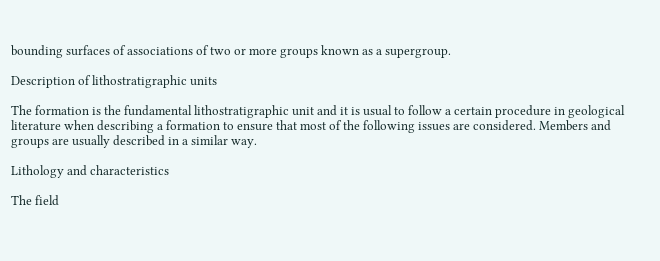bounding surfaces of associations of two or more groups known as a supergroup.

Description of lithostratigraphic units

The formation is the fundamental lithostratigraphic unit and it is usual to follow a certain procedure in geological literature when describing a formation to ensure that most of the following issues are considered. Members and groups are usually described in a similar way.

Lithology and characteristics

The field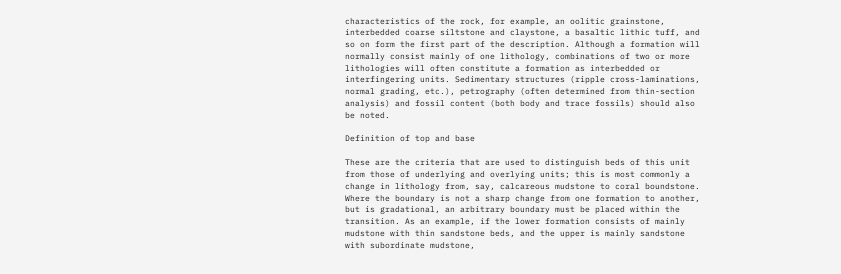characteristics of the rock, for example, an oolitic grainstone, interbedded coarse siltstone and claystone, a basaltic lithic tuff, and so on form the first part of the description. Although a formation will normally consist mainly of one lithology, combinations of two or more lithologies will often constitute a formation as interbedded or interfingering units. Sedimentary structures (ripple cross-laminations, normal grading, etc.), petrography (often determined from thin-section analysis) and fossil content (both body and trace fossils) should also be noted.

Definition of top and base

These are the criteria that are used to distinguish beds of this unit from those of underlying and overlying units; this is most commonly a change in lithology from, say, calcareous mudstone to coral boundstone. Where the boundary is not a sharp change from one formation to another, but is gradational, an arbitrary boundary must be placed within the transition. As an example, if the lower formation consists of mainly mudstone with thin sandstone beds, and the upper is mainly sandstone with subordinate mudstone,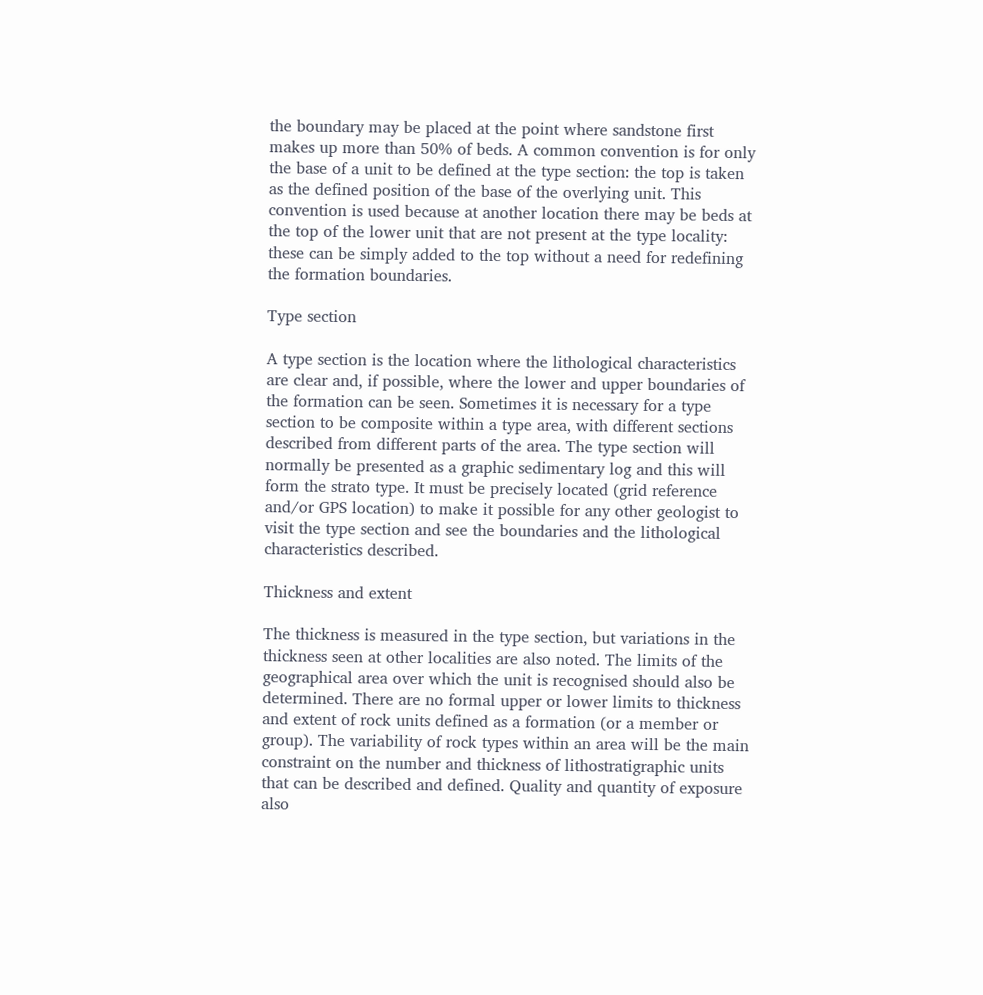the boundary may be placed at the point where sandstone first makes up more than 50% of beds. A common convention is for only the base of a unit to be defined at the type section: the top is taken as the defined position of the base of the overlying unit. This convention is used because at another location there may be beds at the top of the lower unit that are not present at the type locality: these can be simply added to the top without a need for redefining the formation boundaries.

Type section

A type section is the location where the lithological characteristics are clear and, if possible, where the lower and upper boundaries of the formation can be seen. Sometimes it is necessary for a type section to be composite within a type area, with different sections described from different parts of the area. The type section will normally be presented as a graphic sedimentary log and this will form the strato type. It must be precisely located (grid reference and/or GPS location) to make it possible for any other geologist to visit the type section and see the boundaries and the lithological characteristics described.

Thickness and extent

The thickness is measured in the type section, but variations in the thickness seen at other localities are also noted. The limits of the geographical area over which the unit is recognised should also be determined. There are no formal upper or lower limits to thickness and extent of rock units defined as a formation (or a member or group). The variability of rock types within an area will be the main constraint on the number and thickness of lithostratigraphic units that can be described and defined. Quality and quantity of exposure also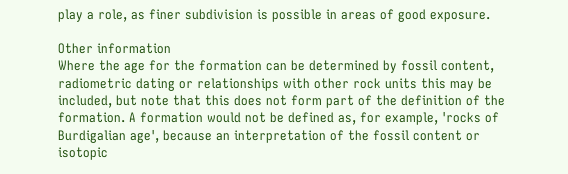play a role, as finer subdivision is possible in areas of good exposure.

Other information
Where the age for the formation can be determined by fossil content, radiometric dating or relationships with other rock units this may be included, but note that this does not form part of the definition of the formation. A formation would not be defined as, for example, 'rocks of Burdigalian age', because an interpretation of the fossil content or isotopic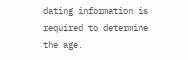dating information is required to determine the age.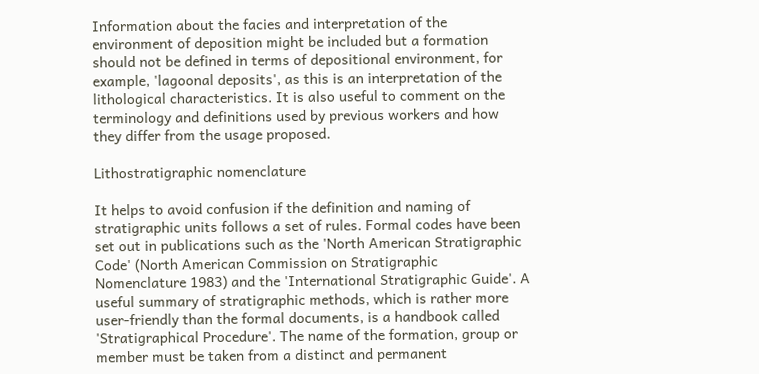Information about the facies and interpretation of the environment of deposition might be included but a formation should not be defined in terms of depositional environment, for example, 'lagoonal deposits', as this is an interpretation of the lithological characteristics. It is also useful to comment on the terminology and definitions used by previous workers and how they differ from the usage proposed.

Lithostratigraphic nomenclature

It helps to avoid confusion if the definition and naming of stratigraphic units follows a set of rules. Formal codes have been set out in publications such as the 'North American Stratigraphic Code' (North American Commission on Stratigraphic Nomenclature 1983) and the 'International Stratigraphic Guide'. A useful summary of stratigraphic methods, which is rather more user-friendly than the formal documents, is a handbook called 'Stratigraphical Procedure'. The name of the formation, group or member must be taken from a distinct and permanent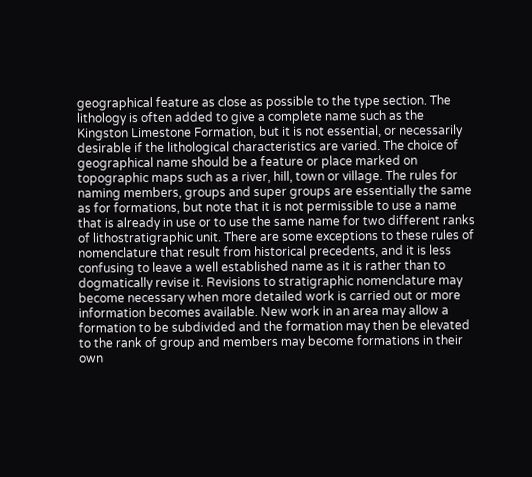geographical feature as close as possible to the type section. The lithology is often added to give a complete name such as the Kingston Limestone Formation, but it is not essential, or necessarily desirable if the lithological characteristics are varied. The choice of geographical name should be a feature or place marked on topographic maps such as a river, hill, town or village. The rules for naming members, groups and super groups are essentially the same as for formations, but note that it is not permissible to use a name that is already in use or to use the same name for two different ranks of lithostratigraphic unit. There are some exceptions to these rules of nomenclature that result from historical precedents, and it is less confusing to leave a well established name as it is rather than to dogmatically revise it. Revisions to stratigraphic nomenclature may become necessary when more detailed work is carried out or more information becomes available. New work in an area may allow a formation to be subdivided and the formation may then be elevated to the rank of group and members may become formations in their own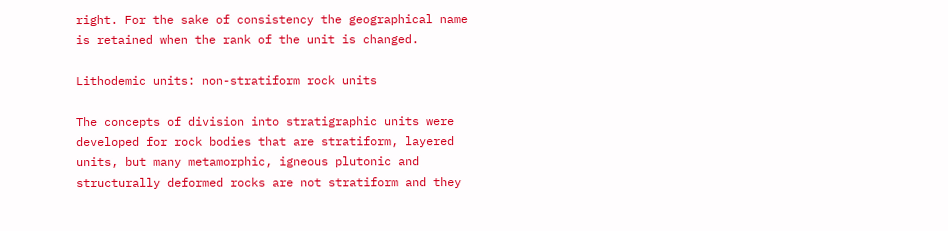right. For the sake of consistency the geographical name is retained when the rank of the unit is changed.

Lithodemic units: non-stratiform rock units

The concepts of division into stratigraphic units were developed for rock bodies that are stratiform, layered units, but many metamorphic, igneous plutonic and structurally deformed rocks are not stratiform and they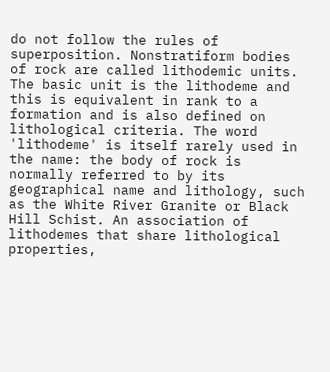do not follow the rules of superposition. Nonstratiform bodies of rock are called lithodemic units. The basic unit is the lithodeme and this is equivalent in rank to a formation and is also defined on lithological criteria. The word 'lithodeme' is itself rarely used in the name: the body of rock is normally referred to by its geographical name and lithology, such as the White River Granite or Black Hill Schist. An association of lithodemes that share lithological properties,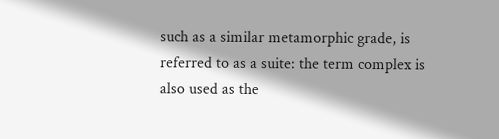such as a similar metamorphic grade, is referred to as a suite: the term complex is also used as the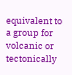equivalent to a group for volcanic or tectonically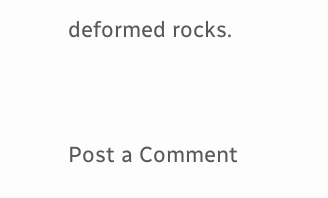deformed rocks.


Post a Comment